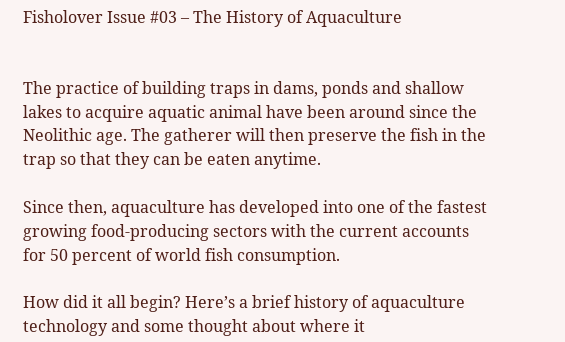Fisholover Issue #03 – The History of Aquaculture


The practice of building traps in dams, ponds and shallow lakes to acquire aquatic animal have been around since the Neolithic age. The gatherer will then preserve the fish in the trap so that they can be eaten anytime.

Since then, aquaculture has developed into one of the fastest growing food-producing sectors with the current accounts for 50 percent of world fish consumption.

How did it all begin? Here’s a brief history of aquaculture technology and some thought about where it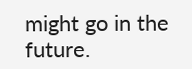might go in the future.